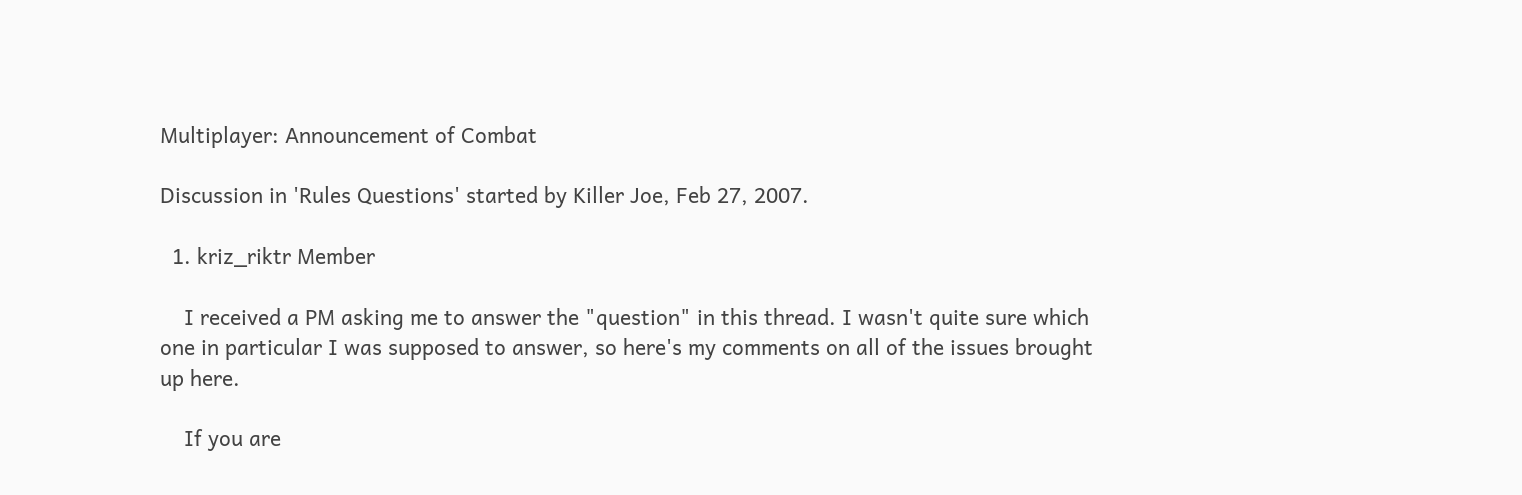Multiplayer: Announcement of Combat

Discussion in 'Rules Questions' started by Killer Joe, Feb 27, 2007.

  1. kriz_riktr Member

    I received a PM asking me to answer the "question" in this thread. I wasn't quite sure which one in particular I was supposed to answer, so here's my comments on all of the issues brought up here.

    If you are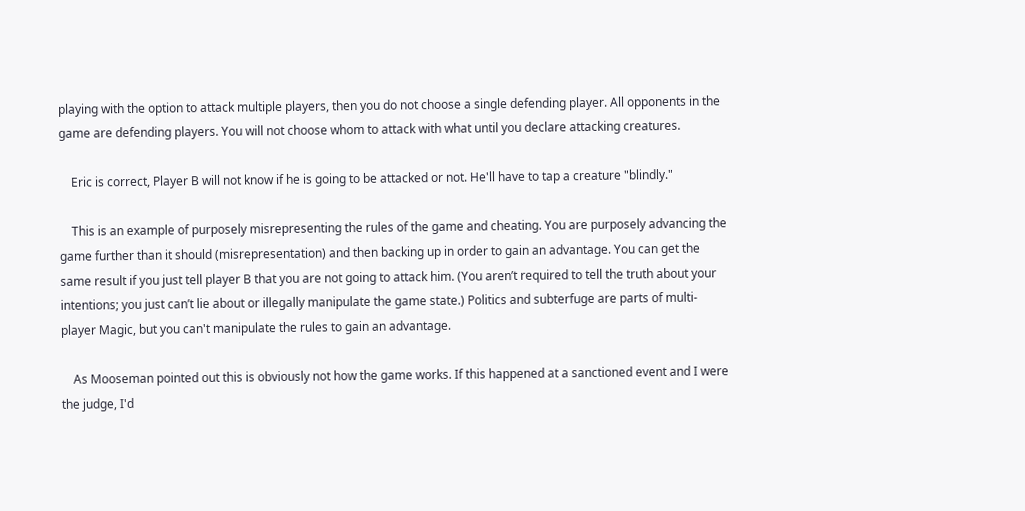playing with the option to attack multiple players, then you do not choose a single defending player. All opponents in the game are defending players. You will not choose whom to attack with what until you declare attacking creatures.

    Eric is correct, Player B will not know if he is going to be attacked or not. He'll have to tap a creature "blindly."

    This is an example of purposely misrepresenting the rules of the game and cheating. You are purposely advancing the game further than it should (misrepresentation) and then backing up in order to gain an advantage. You can get the same result if you just tell player B that you are not going to attack him. (You aren’t required to tell the truth about your intentions; you just can’t lie about or illegally manipulate the game state.) Politics and subterfuge are parts of multi-player Magic, but you can't manipulate the rules to gain an advantage.

    As Mooseman pointed out this is obviously not how the game works. If this happened at a sanctioned event and I were the judge, I'd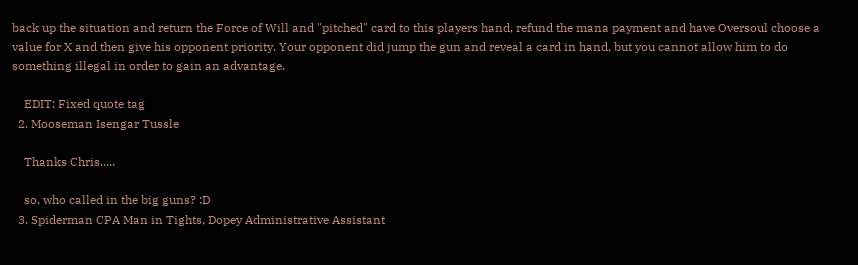back up the situation and return the Force of Will and "pitched" card to this players hand, refund the mana payment and have Oversoul choose a value for X and then give his opponent priority. Your opponent did jump the gun and reveal a card in hand, but you cannot allow him to do something illegal in order to gain an advantage.

    EDIT: Fixed quote tag
  2. Mooseman Isengar Tussle

    Thanks Chris.....

    so, who called in the big guns? :D
  3. Spiderman CPA Man in Tights, Dopey Administrative Assistant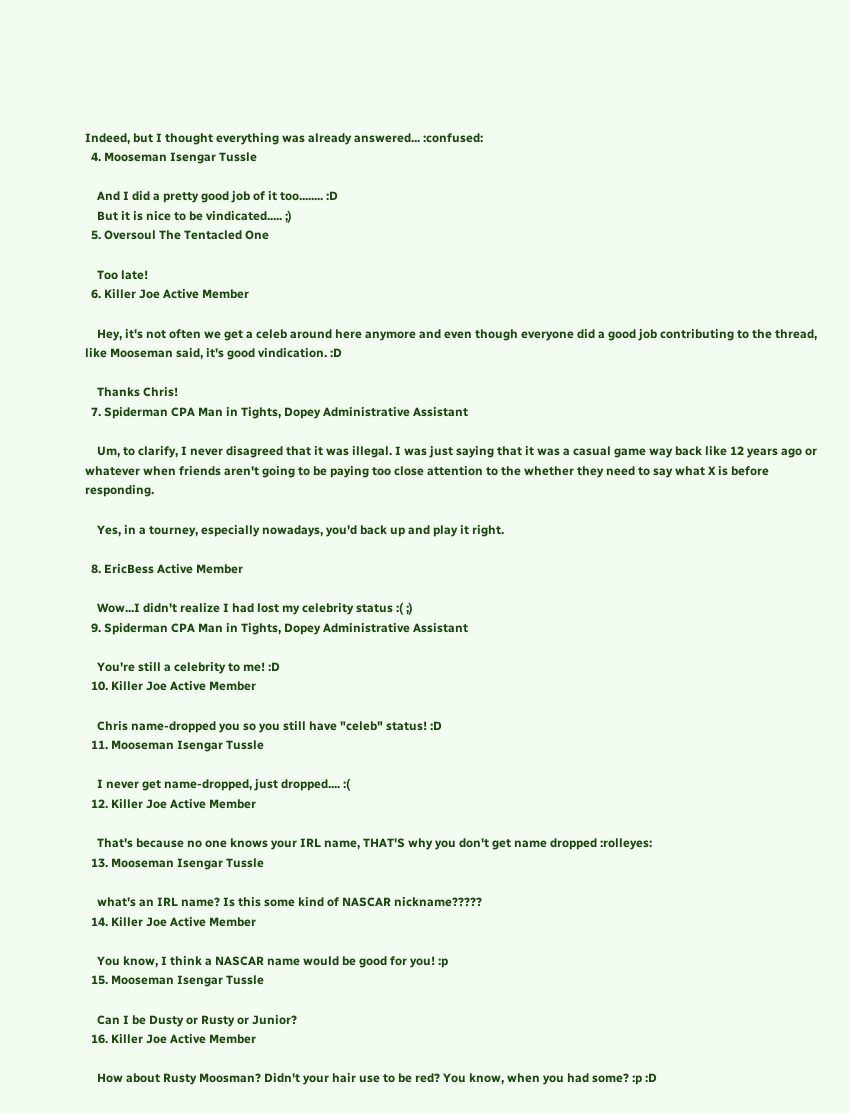Indeed, but I thought everything was already answered... :confused:
  4. Mooseman Isengar Tussle

    And I did a pretty good job of it too........ :D
    But it is nice to be vindicated..... ;)
  5. Oversoul The Tentacled One

    Too late!
  6. Killer Joe Active Member

    Hey, it's not often we get a celeb around here anymore and even though everyone did a good job contributing to the thread, like Mooseman said, it's good vindication. :D

    Thanks Chris!
  7. Spiderman CPA Man in Tights, Dopey Administrative Assistant

    Um, to clarify, I never disagreed that it was illegal. I was just saying that it was a casual game way back like 12 years ago or whatever when friends aren't going to be paying too close attention to the whether they need to say what X is before responding.

    Yes, in a tourney, especially nowadays, you'd back up and play it right.

  8. EricBess Active Member

    Wow...I didn't realize I had lost my celebrity status :( ;)
  9. Spiderman CPA Man in Tights, Dopey Administrative Assistant

    You're still a celebrity to me! :D
  10. Killer Joe Active Member

    Chris name-dropped you so you still have "celeb" status! :D
  11. Mooseman Isengar Tussle

    I never get name-dropped, just dropped.... :(
  12. Killer Joe Active Member

    That's because no one knows your IRL name, THAT'S why you don't get name dropped :rolleyes:
  13. Mooseman Isengar Tussle

    what's an IRL name? Is this some kind of NASCAR nickname?????
  14. Killer Joe Active Member

    You know, I think a NASCAR name would be good for you! :p
  15. Mooseman Isengar Tussle

    Can I be Dusty or Rusty or Junior?
  16. Killer Joe Active Member

    How about Rusty Moosman? Didn't your hair use to be red? You know, when you had some? :p :D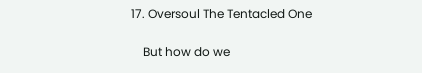17. Oversoul The Tentacled One

    But how do we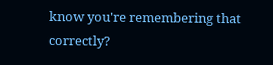know you're remembering that correctly?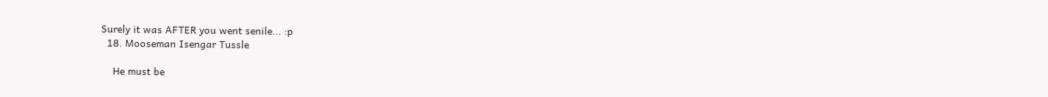Surely it was AFTER you went senile... :p
  18. Mooseman Isengar Tussle

    He must be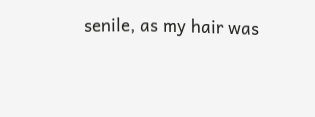senile, as my hair was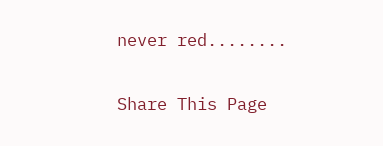never red........

Share This Page